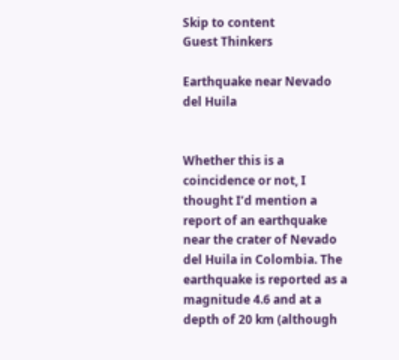Skip to content
Guest Thinkers

Earthquake near Nevado del Huila


Whether this is a coincidence or not, I thought I’d mention a report of an earthquake near the crater of Nevado del Huila in Colombia. The earthquake is reported as a magnitude 4.6 and at a depth of 20 km (although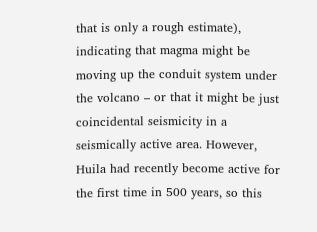that is only a rough estimate), indicating that magma might be moving up the conduit system under the volcano – or that it might be just coincidental seismicity in a seismically active area. However, Huila had recently become active for the first time in 500 years, so this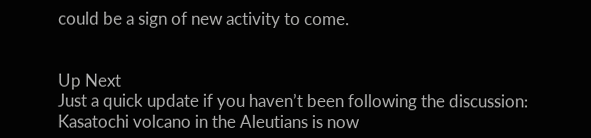could be a sign of new activity to come.


Up Next
Just a quick update if you haven’t been following the discussion: Kasatochi volcano in the Aleutians is now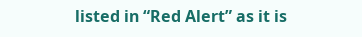listed in “Red Alert” as it is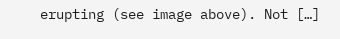erupting (see image above). Not […]